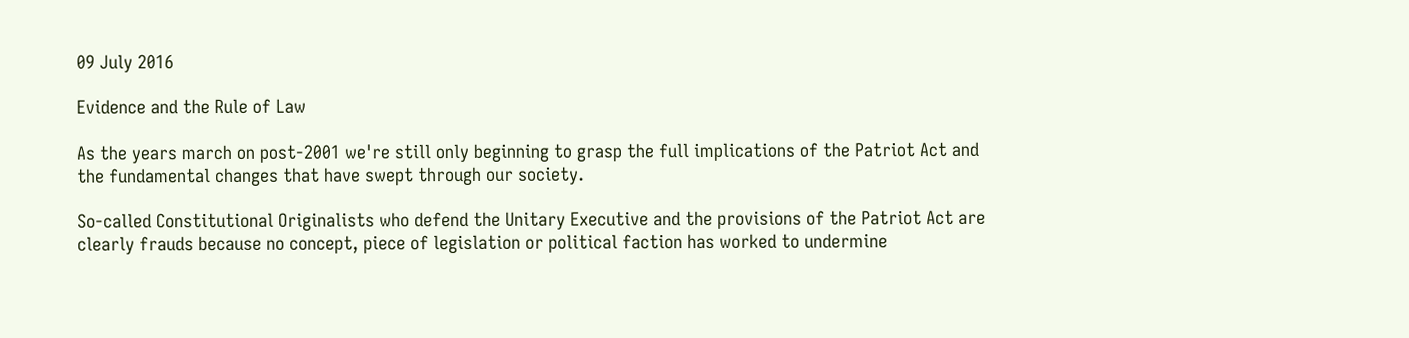09 July 2016

Evidence and the Rule of Law

As the years march on post-2001 we're still only beginning to grasp the full implications of the Patriot Act and the fundamental changes that have swept through our society.

So-called Constitutional Originalists who defend the Unitary Executive and the provisions of the Patriot Act are clearly frauds because no concept, piece of legislation or political faction has worked to undermine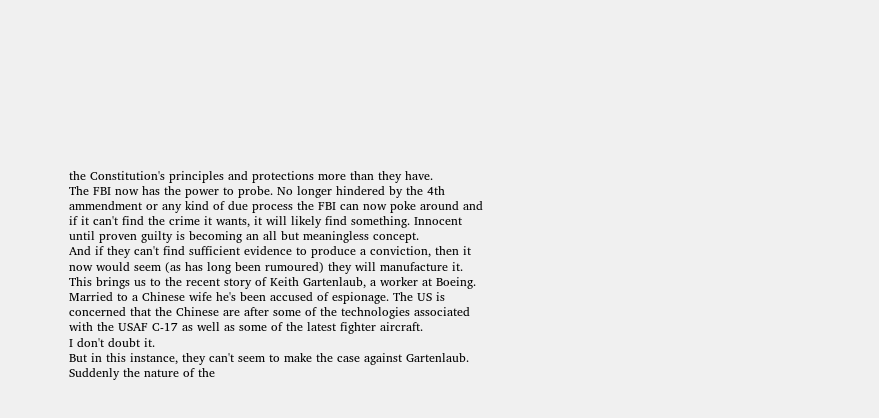the Constitution's principles and protections more than they have.
The FBI now has the power to probe. No longer hindered by the 4th ammendment or any kind of due process the FBI can now poke around and if it can't find the crime it wants, it will likely find something. Innocent until proven guilty is becoming an all but meaningless concept.
And if they can't find sufficient evidence to produce a conviction, then it now would seem (as has long been rumoured) they will manufacture it.
This brings us to the recent story of Keith Gartenlaub, a worker at Boeing. Married to a Chinese wife he's been accused of espionage. The US is concerned that the Chinese are after some of the technologies associated with the USAF C-17 as well as some of the latest fighter aircraft.
I don't doubt it.
But in this instance, they can't seem to make the case against Gartenlaub. Suddenly the nature of the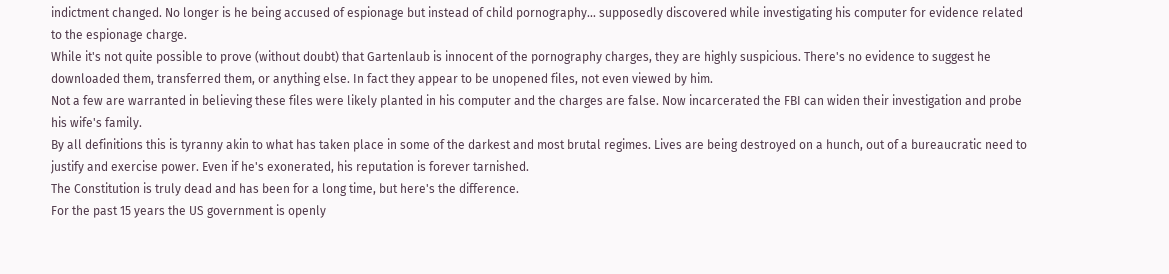indictment changed. No longer is he being accused of espionage but instead of child pornography... supposedly discovered while investigating his computer for evidence related to the espionage charge.
While it's not quite possible to prove (without doubt) that Gartenlaub is innocent of the pornography charges, they are highly suspicious. There's no evidence to suggest he downloaded them, transferred them, or anything else. In fact they appear to be unopened files, not even viewed by him.
Not a few are warranted in believing these files were likely planted in his computer and the charges are false. Now incarcerated the FBI can widen their investigation and probe his wife's family.
By all definitions this is tyranny akin to what has taken place in some of the darkest and most brutal regimes. Lives are being destroyed on a hunch, out of a bureaucratic need to justify and exercise power. Even if he's exonerated, his reputation is forever tarnished.
The Constitution is truly dead and has been for a long time, but here's the difference.
For the past 15 years the US government is openly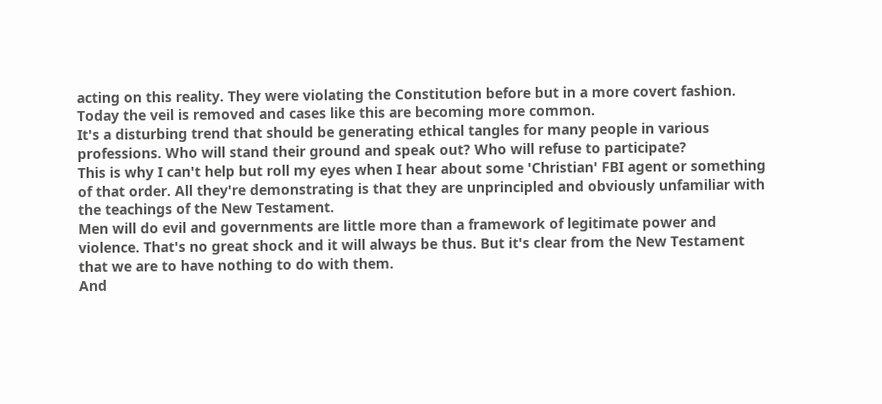acting on this reality. They were violating the Constitution before but in a more covert fashion. Today the veil is removed and cases like this are becoming more common.
It's a disturbing trend that should be generating ethical tangles for many people in various professions. Who will stand their ground and speak out? Who will refuse to participate?
This is why I can't help but roll my eyes when I hear about some 'Christian' FBI agent or something of that order. All they're demonstrating is that they are unprincipled and obviously unfamiliar with the teachings of the New Testament.
Men will do evil and governments are little more than a framework of legitimate power and violence. That's no great shock and it will always be thus. But it's clear from the New Testament that we are to have nothing to do with them.
And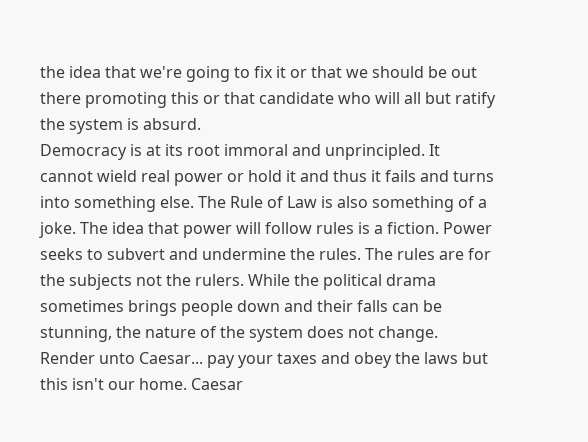the idea that we're going to fix it or that we should be out there promoting this or that candidate who will all but ratify the system is absurd.
Democracy is at its root immoral and unprincipled. It cannot wield real power or hold it and thus it fails and turns into something else. The Rule of Law is also something of a joke. The idea that power will follow rules is a fiction. Power seeks to subvert and undermine the rules. The rules are for the subjects not the rulers. While the political drama sometimes brings people down and their falls can be stunning, the nature of the system does not change.
Render unto Caesar... pay your taxes and obey the laws but this isn't our home. Caesar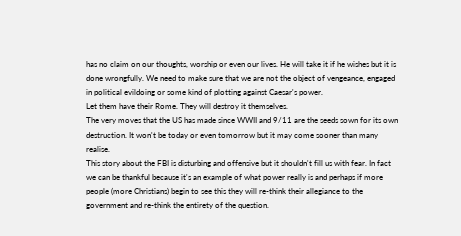has no claim on our thoughts, worship or even our lives. He will take it if he wishes but it is done wrongfully. We need to make sure that we are not the object of vengeance, engaged in political evildoing or some kind of plotting against Caesar's power.
Let them have their Rome. They will destroy it themselves.
The very moves that the US has made since WWII and 9/11 are the seeds sown for its own destruction. It won't be today or even tomorrow but it may come sooner than many realise.
This story about the FBI is disturbing and offensive but it shouldn't fill us with fear. In fact we can be thankful because it's an example of what power really is and perhaps if more people (more Christians) begin to see this they will re-think their allegiance to the government and re-think the entirety of the question.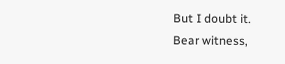But I doubt it.
Bear witness,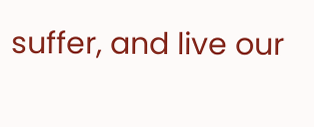suffer, and live our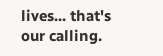lives... that's our calling.